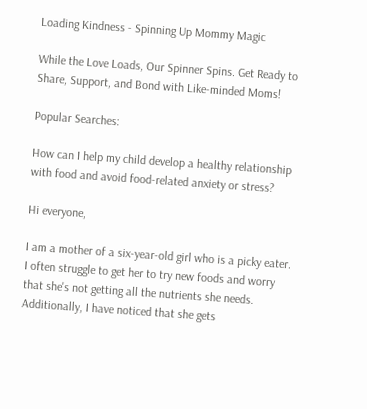Loading Kindness - Spinning Up Mommy Magic

While the Love Loads, Our Spinner Spins. Get Ready to Share, Support, and Bond with Like-minded Moms!

Popular Searches:

How can I help my child develop a healthy relationship with food and avoid food-related anxiety or stress?

Hi everyone,

I am a mother of a six-year-old girl who is a picky eater. I often struggle to get her to try new foods and worry that she's not getting all the nutrients she needs. Additionally, I have noticed that she gets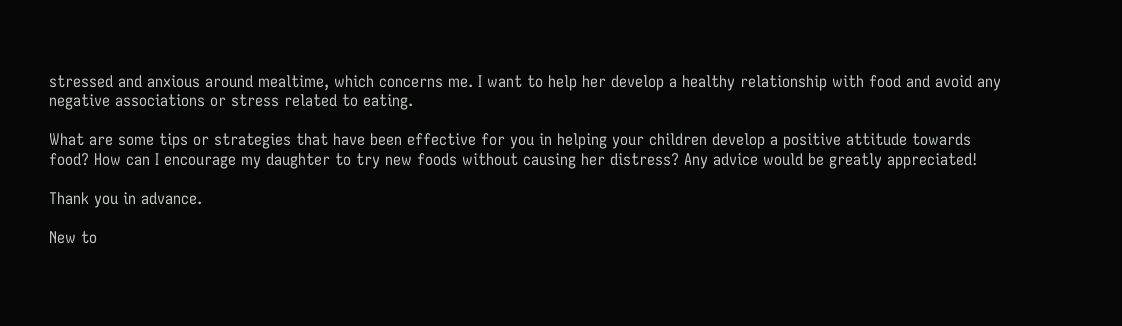stressed and anxious around mealtime, which concerns me. I want to help her develop a healthy relationship with food and avoid any negative associations or stress related to eating.

What are some tips or strategies that have been effective for you in helping your children develop a positive attitude towards food? How can I encourage my daughter to try new foods without causing her distress? Any advice would be greatly appreciated!

Thank you in advance.

New to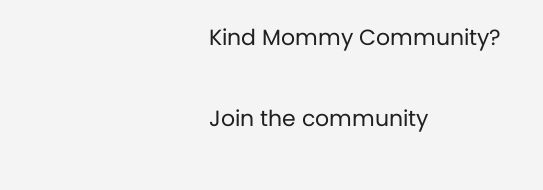Kind Mommy Community?

Join the community